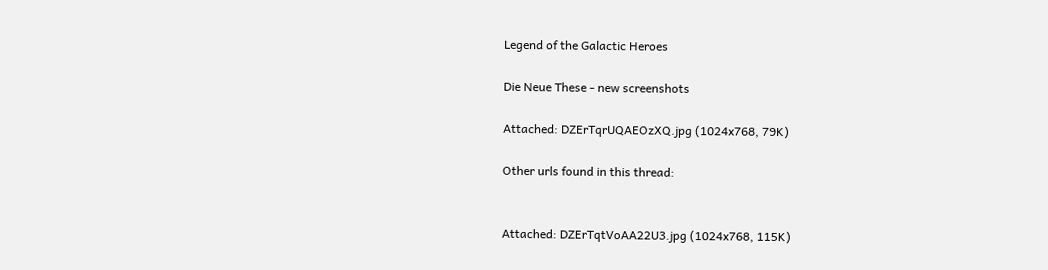Legend of the Galactic Heroes

Die Neue These - new screenshots

Attached: DZErTqrUQAEOzXQ.jpg (1024x768, 79K)

Other urls found in this thread:


Attached: DZErTqtVoAA22U3.jpg (1024x768, 115K)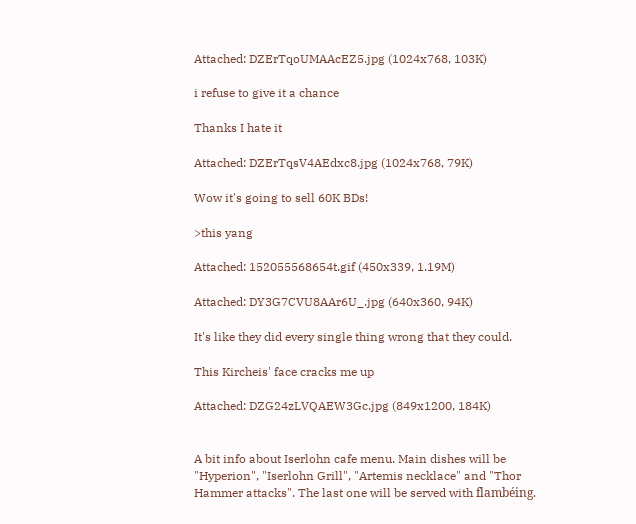Attached: DZErTqoUMAAcEZ5.jpg (1024x768, 103K)

i refuse to give it a chance

Thanks I hate it

Attached: DZErTqsV4AEdxc8.jpg (1024x768, 79K)

Wow it's going to sell 60K BDs!

>this yang

Attached: 152055568654t.gif (450x339, 1.19M)

Attached: DY3G7CVU8AAr6U_.jpg (640x360, 94K)

It's like they did every single thing wrong that they could.

This Kircheis' face cracks me up

Attached: DZG24zLVQAEW3Gc.jpg (849x1200, 184K)


A bit info about Iserlohn cafe menu. Main dishes will be "Hyperion", "Iserlohn Grill", "Artemis necklace" and "Thor Hammer attacks". The last one will be served with flambéing.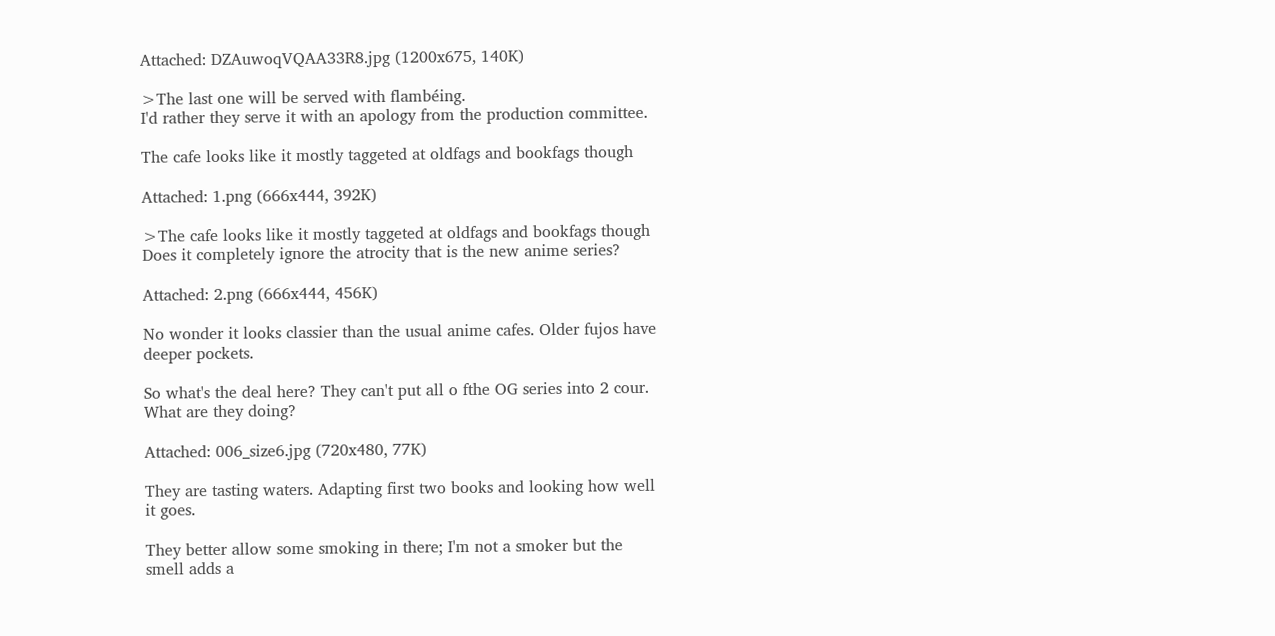Attached: DZAuwoqVQAA33R8.jpg (1200x675, 140K)

>The last one will be served with flambéing.
I'd rather they serve it with an apology from the production committee.

The cafe looks like it mostly taggeted at oldfags and bookfags though

Attached: 1.png (666x444, 392K)

>The cafe looks like it mostly taggeted at oldfags and bookfags though
Does it completely ignore the atrocity that is the new anime series?

Attached: 2.png (666x444, 456K)

No wonder it looks classier than the usual anime cafes. Older fujos have deeper pockets.

So what's the deal here? They can't put all o fthe OG series into 2 cour. What are they doing?

Attached: 006_size6.jpg (720x480, 77K)

They are tasting waters. Adapting first two books and looking how well it goes.

They better allow some smoking in there; I'm not a smoker but the smell adds a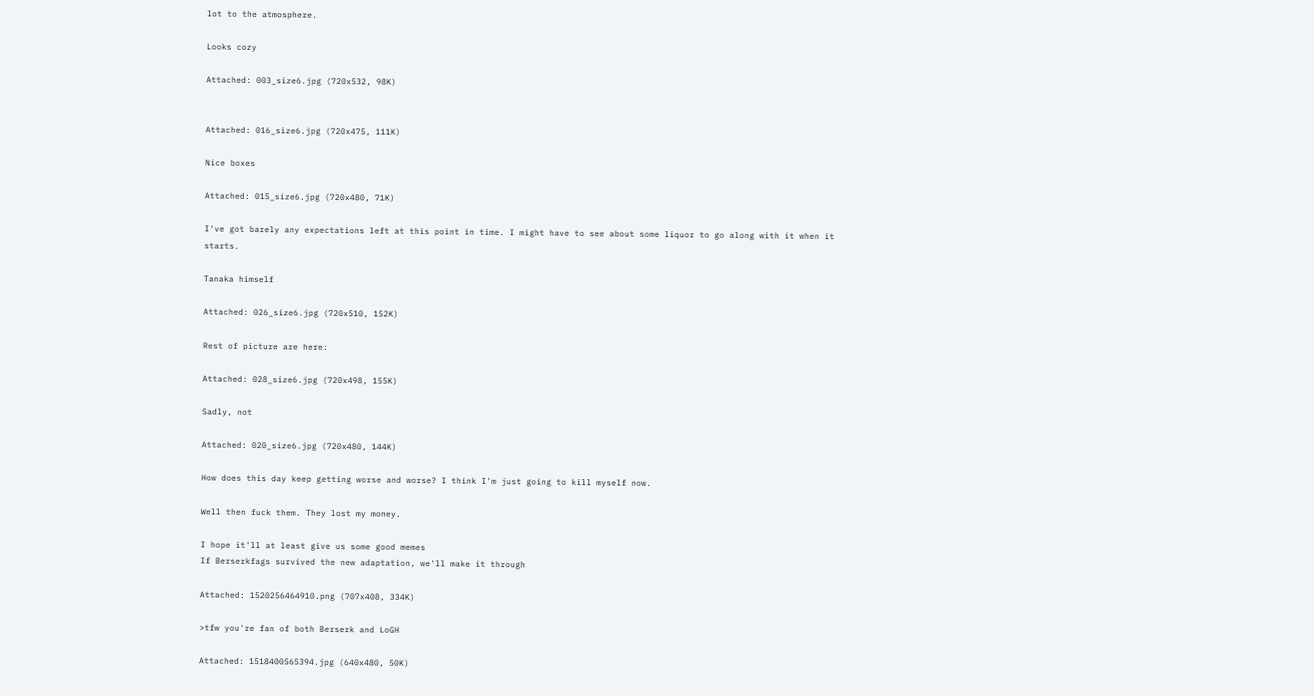lot to the atmosphere.

Looks cozy

Attached: 003_size6.jpg (720x532, 98K)


Attached: 016_size6.jpg (720x475, 111K)

Nice boxes

Attached: 015_size6.jpg (720x480, 71K)

I've got barely any expectations left at this point in time. I might have to see about some liquor to go along with it when it starts.

Tanaka himself

Attached: 026_size6.jpg (720x510, 152K)

Rest of picture are here:

Attached: 028_size6.jpg (720x498, 155K)

Sadly, not

Attached: 020_size6.jpg (720x480, 144K)

How does this day keep getting worse and worse? I think I'm just going to kill myself now.

Well then fuck them. They lost my money.

I hope it'll at least give us some good memes
If Berserkfags survived the new adaptation, we'll make it through

Attached: 1520256464910.png (707x408, 334K)

>tfw you're fan of both Berserk and LoGH

Attached: 1518400565394.jpg (640x480, 50K)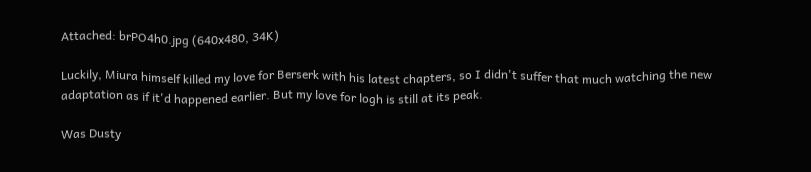Attached: brPO4h0.jpg (640x480, 34K)

Luckily, Miura himself killed my love for Berserk with his latest chapters, so I didn't suffer that much watching the new adaptation as if it'd happened earlier. But my love for logh is still at its peak.

Was Dusty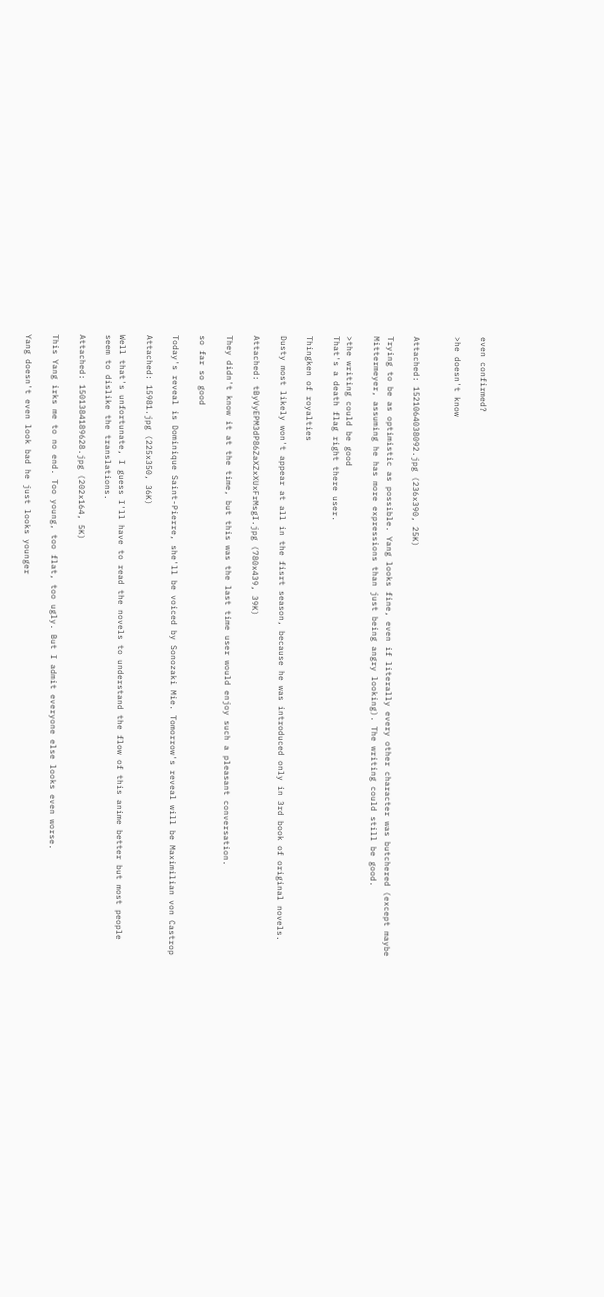even confirmed?

>he doesn't know


Attached: 1521064038092.jpg (236x390, 25K)

Trying to be as optimistic as possible. Yang looks fine, even if literally every other character was butchered (except maybe Mittermeyer, assuming he has more expressions than just being angry looking). The writing could still be good.

>the writing could be good
That's a death flag right there user.

Thingken of royalties

Dusty most likely won't appear at all in the fisrt season, because he was introduced only in 3rd book of original novels.

Attached: tByVyEPM3dP86ZaXZxXUxFrMsgI.jpg (780x439, 39K)

They didn't know it at the time, but this was the last time user would enjoy such a pleasant conversation.

so far so good

Today's reveal is Dominique Saint-Pierre, she'll be voiced by Sonozaki Mie. Tomorrow's reveal will be Maximilian von Castrop

Attached: 15981.jpg (225x350, 36K)

Well that's unfortunate, I guess I'll have to read the novels to understand the flow of this anime better but most people seem to dislike the translations.

Attached: 1501384189628.jpg (202x164, 5K)

This Yang irks me to no end. Too young, too flat, too ugly. But I admit everyone else looks even worse.

Yang doesn't even look bad he just looks younger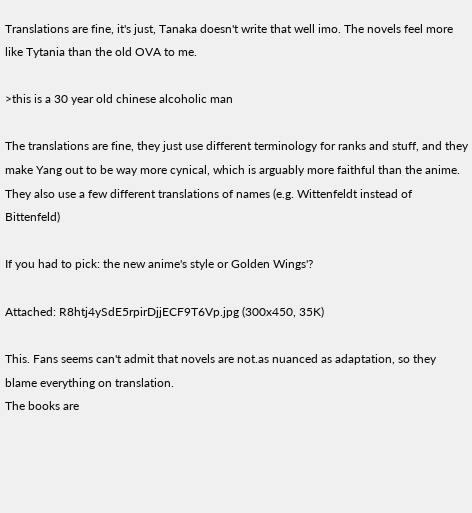Translations are fine, it's just, Tanaka doesn't write that well imo. The novels feel more like Tytania than the old OVA to me.

>this is a 30 year old chinese alcoholic man

The translations are fine, they just use different terminology for ranks and stuff, and they make Yang out to be way more cynical, which is arguably more faithful than the anime. They also use a few different translations of names (e.g. Wittenfeldt instead of Bittenfeld)

If you had to pick: the new anime's style or Golden Wings'?

Attached: R8htj4ySdE5rpirDjjECF9T6Vp.jpg (300x450, 35K)

This. Fans seems can't admit that novels are not.as nuanced as adaptation, so they blame everything on translation.
The books are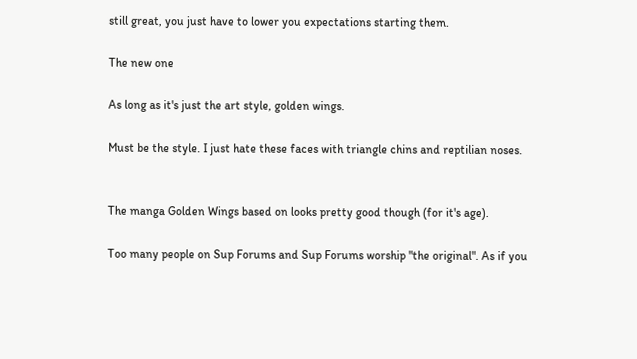still great, you just have to lower you expectations starting them.

The new one

As long as it's just the art style, golden wings.

Must be the style. I just hate these faces with triangle chins and reptilian noses.


The manga Golden Wings based on looks pretty good though (for it's age).

Too many people on Sup Forums and Sup Forums worship "the original". As if you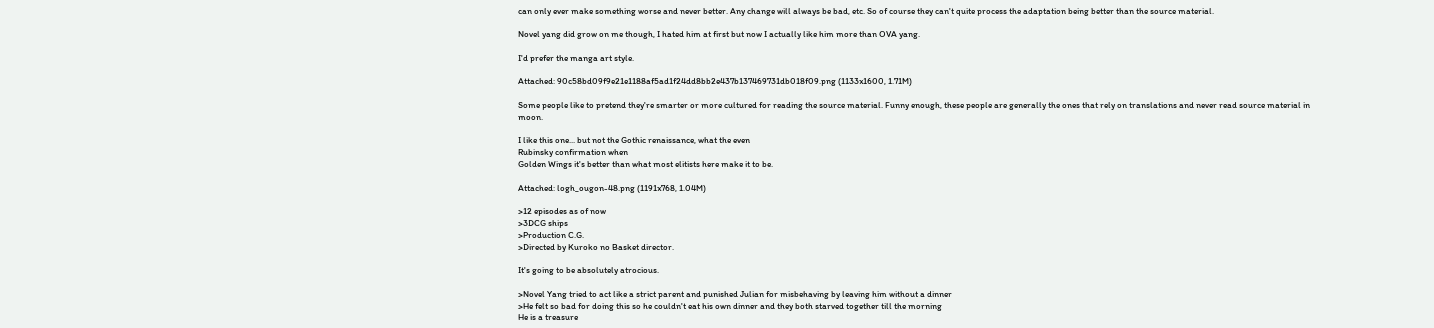can only ever make something worse and never better. Any change will always be bad, etc. So of course they can't quite process the adaptation being better than the source material.

Novel yang did grow on me though, I hated him at first but now I actually like him more than OVA yang.

I'd prefer the manga art style.

Attached: 90c58bd09f9e21e1188af5ad1f24dd8bb2e437b137469731db018f09.png (1133x1600, 1.71M)

Some people like to pretend they're smarter or more cultured for reading the source material. Funny enough, these people are generally the ones that rely on translations and never read source material in moon.

I like this one... but not the Gothic renaissance, what the even
Rubinsky confirmation when
Golden Wings it's better than what most elitists here make it to be.

Attached: logh_ougon-48.png (1191x768, 1.04M)

>12 episodes as of now
>3DCG ships
>Production C.G.
>Directed by Kuroko no Basket director.

It's going to be absolutely atrocious.

>Novel Yang tried to act like a strict parent and punished Julian for misbehaving by leaving him without a dinner
>He felt so bad for doing this so he couldn't eat his own dinner and they both starved together till the morning
He is a treasure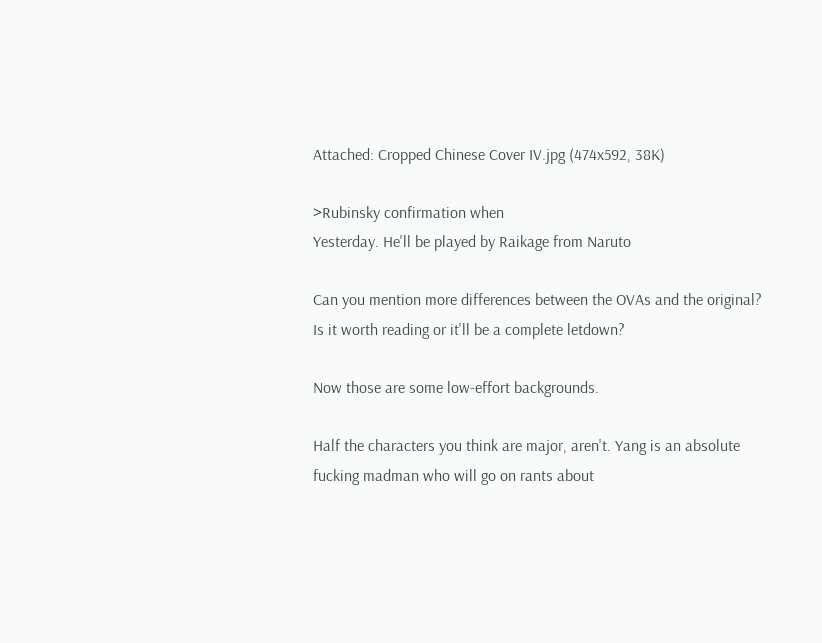Attached: Cropped Chinese Cover IV.jpg (474x592, 38K)

>Rubinsky confirmation when
Yesterday. He'll be played by Raikage from Naruto

Can you mention more differences between the OVAs and the original? Is it worth reading or it'll be a complete letdown?

Now those are some low-effort backgrounds.

Half the characters you think are major, aren't. Yang is an absolute fucking madman who will go on rants about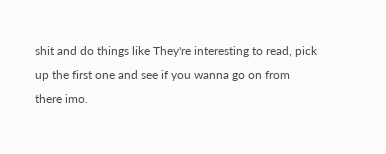shit and do things like They're interesting to read, pick up the first one and see if you wanna go on from there imo.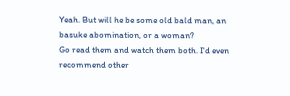Yeah. But will he be some old bald man, an basuke abomination, or a woman?
Go read them and watch them both. I'd even recommend other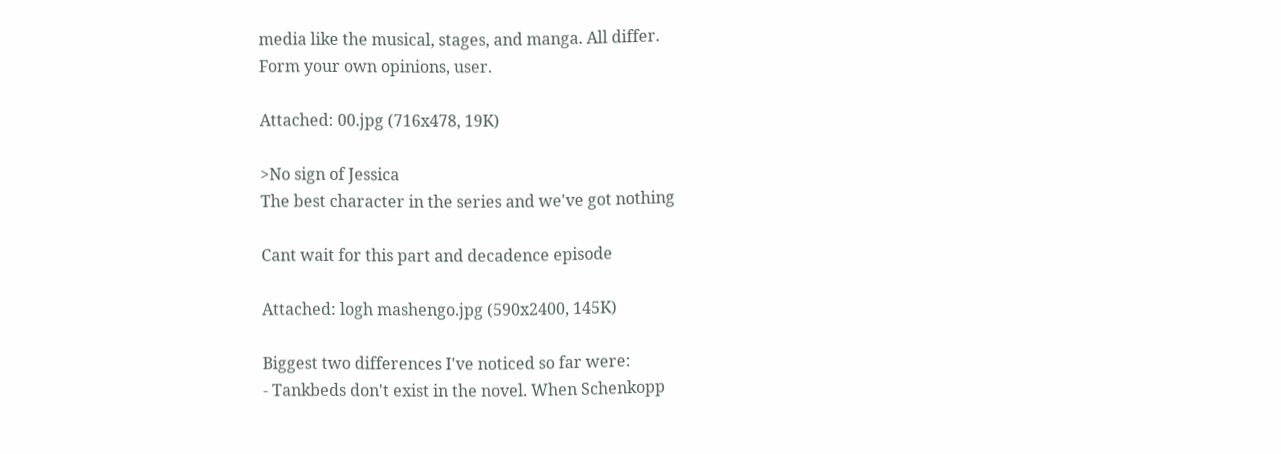media like the musical, stages, and manga. All differ.
Form your own opinions, user.

Attached: 00.jpg (716x478, 19K)

>No sign of Jessica
The best character in the series and we've got nothing

Cant wait for this part and decadence episode

Attached: logh mashengo.jpg (590x2400, 145K)

Biggest two differences I've noticed so far were:
- Tankbeds don't exist in the novel. When Schenkopp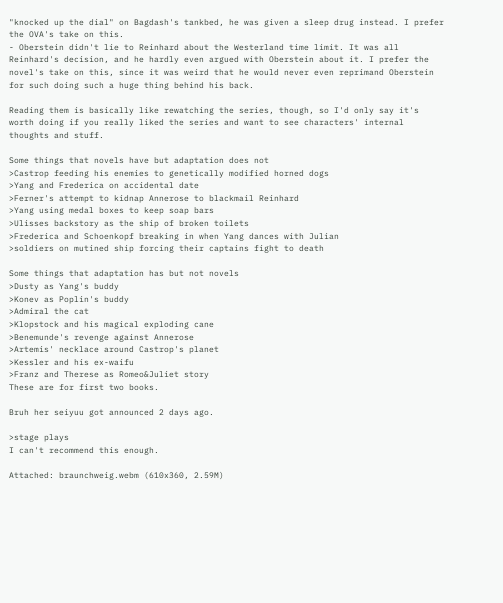"knocked up the dial" on Bagdash's tankbed, he was given a sleep drug instead. I prefer the OVA's take on this.
- Oberstein didn't lie to Reinhard about the Westerland time limit. It was all Reinhard's decision, and he hardly even argued with Oberstein about it. I prefer the novel's take on this, since it was weird that he would never even reprimand Oberstein for such doing such a huge thing behind his back.

Reading them is basically like rewatching the series, though, so I'd only say it's worth doing if you really liked the series and want to see characters' internal thoughts and stuff.

Some things that novels have but adaptation does not
>Castrop feeding his enemies to genetically modified horned dogs
>Yang and Frederica on accidental date
>Ferner's attempt to kidnap Annerose to blackmail Reinhard
>Yang using medal boxes to keep soap bars
>Ulisses backstory as the ship of broken toilets
>Frederica and Schoenkopf breaking in when Yang dances with Julian
>soldiers on mutined ship forcing their captains fight to death

Some things that adaptation has but not novels
>Dusty as Yang's buddy
>Konev as Poplin's buddy
>Admiral the cat
>Klopstock and his magical exploding cane
>Benemunde's revenge against Annerose
>Artemis' necklace around Castrop's planet
>Kessler and his ex-waifu
>Franz and Therese as Romeo&Juliet story
These are for first two books.

Bruh her seiyuu got announced 2 days ago.

>stage plays
I can't recommend this enough.

Attached: braunchweig.webm (610x360, 2.59M)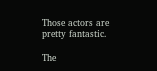Those actors are pretty fantastic.

The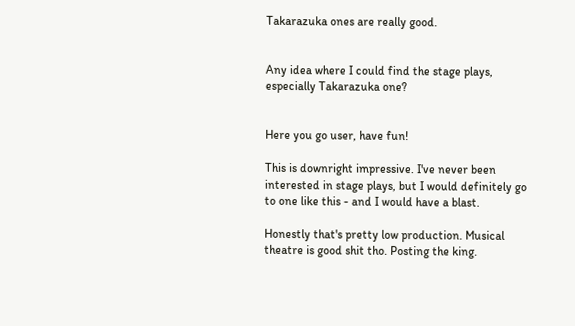Takarazuka ones are really good.


Any idea where I could find the stage plays, especially Takarazuka one?


Here you go user, have fun!

This is downright impressive. I've never been interested in stage plays, but I would definitely go to one like this - and I would have a blast.

Honestly that's pretty low production. Musical theatre is good shit tho. Posting the king.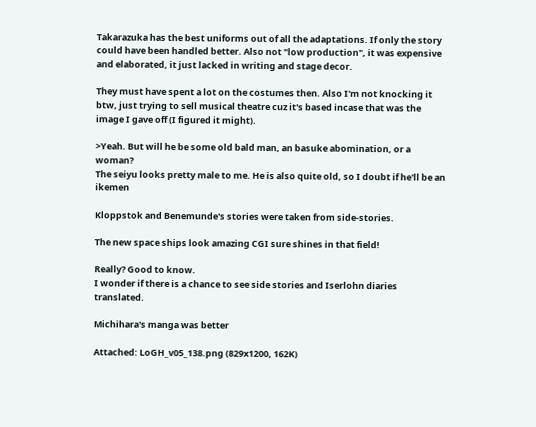Takarazuka has the best uniforms out of all the adaptations. If only the story could have been handled better. Also not "low production", it was expensive and elaborated, it just lacked in writing and stage decor.

They must have spent a lot on the costumes then. Also I'm not knocking it btw, just trying to sell musical theatre cuz it's based incase that was the image I gave off (I figured it might).

>Yeah. But will he be some old bald man, an basuke abomination, or a woman?
The seiyu looks pretty male to me. He is also quite old, so I doubt if he'll be an ikemen

Kloppstok and Benemunde's stories were taken from side-stories.

The new space ships look amazing CGI sure shines in that field!

Really? Good to know.
I wonder if there is a chance to see side stories and Iserlohn diaries translated.

Michihara's manga was better

Attached: LoGH_v05_138.png (829x1200, 162K)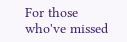For those who've missed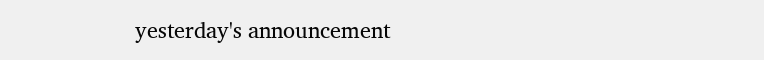yesterday's announcement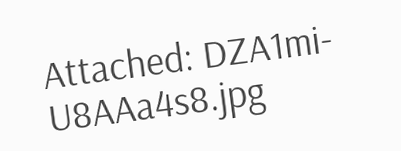Attached: DZA1mi-U8AAa4s8.jpg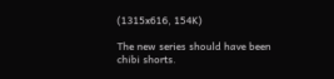(1315x616, 154K)

The new series should have been chibi shorts.